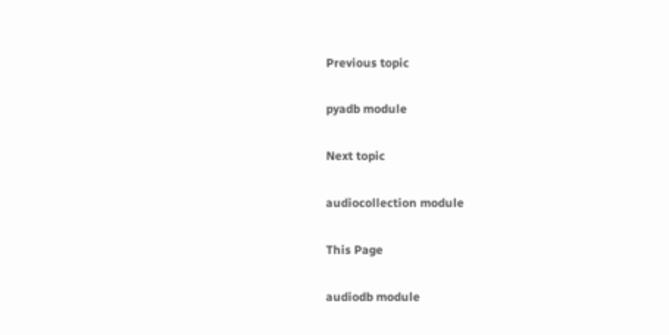Previous topic

pyadb module

Next topic

audiocollection module

This Page

audiodb module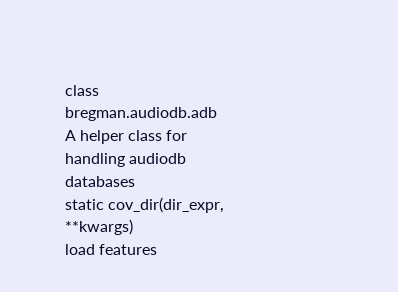class bregman.audiodb.adb
A helper class for handling audiodb databases
static cov_dir(dir_expr, **kwargs)
load features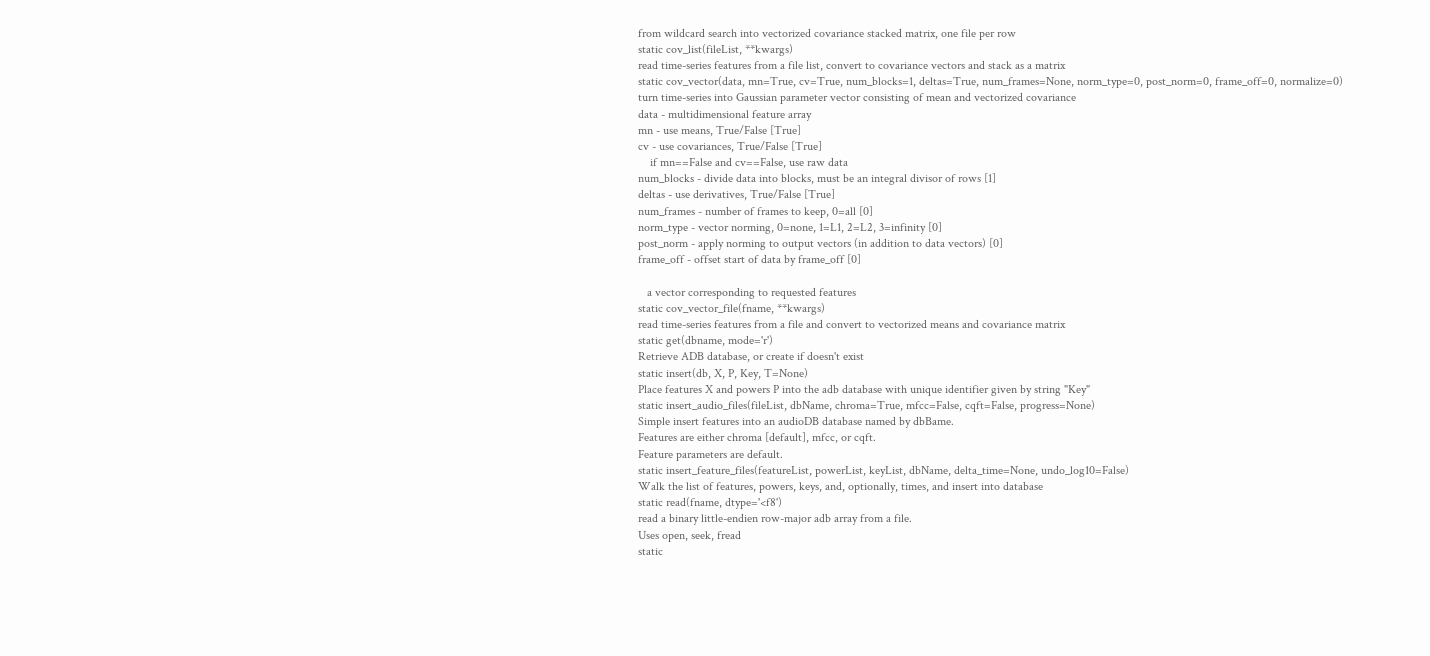from wildcard search into vectorized covariance stacked matrix, one file per row
static cov_list(fileList, **kwargs)
read time-series features from a file list, convert to covariance vectors and stack as a matrix
static cov_vector(data, mn=True, cv=True, num_blocks=1, deltas=True, num_frames=None, norm_type=0, post_norm=0, frame_off=0, normalize=0)
turn time-series into Gaussian parameter vector consisting of mean and vectorized covariance
data - multidimensional feature array
mn - use means, True/False [True]
cv - use covariances, True/False [True]
    if mn==False and cv==False, use raw data
num_blocks - divide data into blocks, must be an integral divisor of rows [1]
deltas - use derivatives, True/False [True]
num_frames - number of frames to keep, 0=all [0]
norm_type - vector norming, 0=none, 1=L1, 2=L2, 3=infinity [0]
post_norm - apply norming to output vectors (in addition to data vectors) [0]
frame_off - offset start of data by frame_off [0]

   a vector corresponding to requested features
static cov_vector_file(fname, **kwargs)
read time-series features from a file and convert to vectorized means and covariance matrix
static get(dbname, mode='r')
Retrieve ADB database, or create if doesn't exist
static insert(db, X, P, Key, T=None)
Place features X and powers P into the adb database with unique identifier given by string "Key"
static insert_audio_files(fileList, dbName, chroma=True, mfcc=False, cqft=False, progress=None)
Simple insert features into an audioDB database named by dbBame.
Features are either chroma [default], mfcc, or cqft.
Feature parameters are default.
static insert_feature_files(featureList, powerList, keyList, dbName, delta_time=None, undo_log10=False)
Walk the list of features, powers, keys, and, optionally, times, and insert into database
static read(fname, dtype='<f8')
read a binary little-endien row-major adb array from a file.
Uses open, seek, fread
static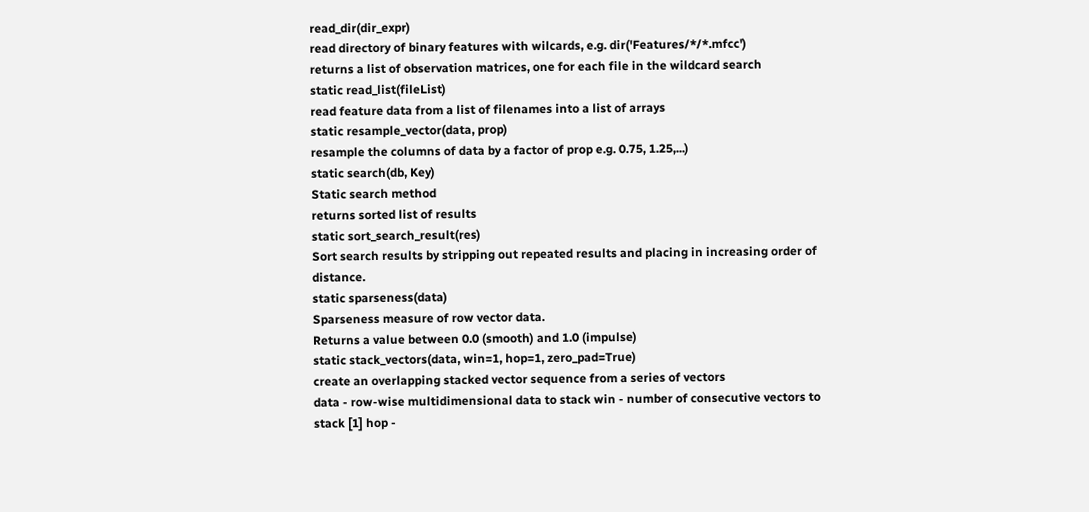read_dir(dir_expr)
read directory of binary features with wilcards, e.g. dir('Features/*/*.mfcc')
returns a list of observation matrices, one for each file in the wildcard search
static read_list(fileList)
read feature data from a list of filenames into a list of arrays
static resample_vector(data, prop)
resample the columns of data by a factor of prop e.g. 0.75, 1.25,...)
static search(db, Key)
Static search method
returns sorted list of results
static sort_search_result(res)
Sort search results by stripping out repeated results and placing in increasing order of distance.
static sparseness(data)
Sparseness measure of row vector data.
Returns a value between 0.0 (smooth) and 1.0 (impulse)
static stack_vectors(data, win=1, hop=1, zero_pad=True)
create an overlapping stacked vector sequence from a series of vectors
data - row-wise multidimensional data to stack win - number of consecutive vectors to stack [1] hop -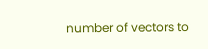number of vectors to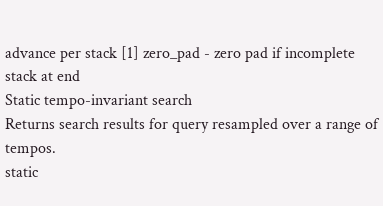advance per stack [1] zero_pad - zero pad if incomplete stack at end
Static tempo-invariant search
Returns search results for query resampled over a range of tempos.
static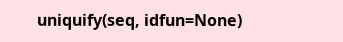uniquify(seq, idfun=None)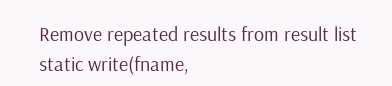Remove repeated results from result list
static write(fname,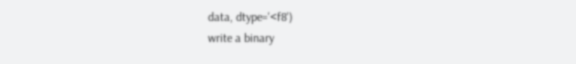data, dtype='<f8')
write a binary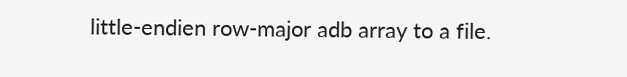little-endien row-major adb array to a file.